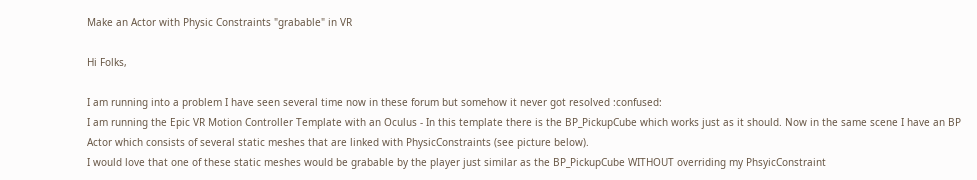Make an Actor with Physic Constraints "grabable" in VR

Hi Folks,

I am running into a problem I have seen several time now in these forum but somehow it never got resolved :confused:
I am running the Epic VR Motion Controller Template with an Oculus - In this template there is the BP_PickupCube which works just as it should. Now in the same scene I have an BP Actor which consists of several static meshes that are linked with PhysicConstraints (see picture below).
I would love that one of these static meshes would be grabable by the player just similar as the BP_PickupCube WITHOUT overriding my PhsyicConstraint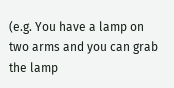(e.g. You have a lamp on two arms and you can grab the lamp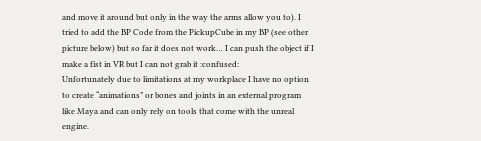and move it around but only in the way the arms allow you to). I tried to add the BP Code from the PickupCube in my BP (see other picture below) but so far it does not work… I can push the object if I make a fist in VR but I can not grab it :confused:
Unfortunately due to limitations at my workplace I have no option to create “animations” or bones and joints in an external program like Maya and can only rely on tools that come with the unreal engine.